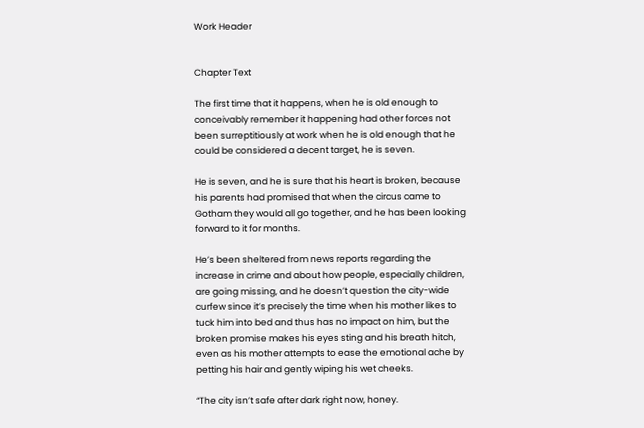Work Header


Chapter Text

The first time that it happens, when he is old enough to conceivably remember it happening had other forces not been surreptitiously at work when he is old enough that he could be considered a decent target, he is seven.

He is seven, and he is sure that his heart is broken, because his parents had promised that when the circus came to Gotham they would all go together, and he has been looking forward to it for months.

He’s been sheltered from news reports regarding the increase in crime and about how people, especially children, are going missing, and he doesn’t question the city-wide curfew since it’s precisely the time when his mother likes to tuck him into bed and thus has no impact on him, but the broken promise makes his eyes sting and his breath hitch, even as his mother attempts to ease the emotional ache by petting his hair and gently wiping his wet cheeks.

“The city isn’t safe after dark right now, honey.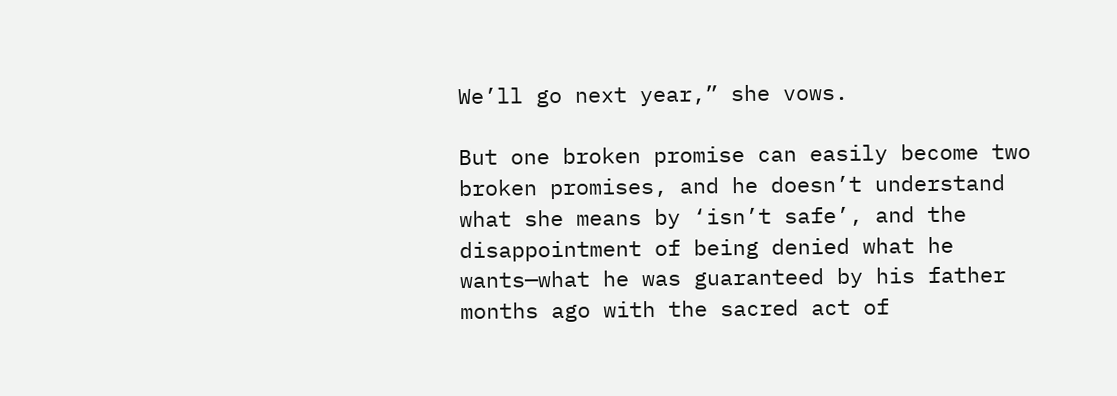We’ll go next year,” she vows.

But one broken promise can easily become two broken promises, and he doesn’t understand what she means by ‘isn’t safe’, and the disappointment of being denied what he wants—what he was guaranteed by his father months ago with the sacred act of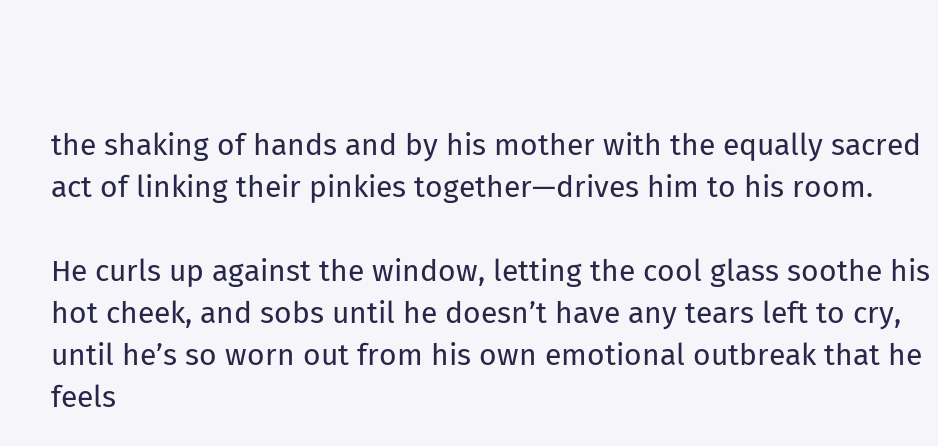the shaking of hands and by his mother with the equally sacred act of linking their pinkies together—drives him to his room.

He curls up against the window, letting the cool glass soothe his hot cheek, and sobs until he doesn’t have any tears left to cry, until he’s so worn out from his own emotional outbreak that he feels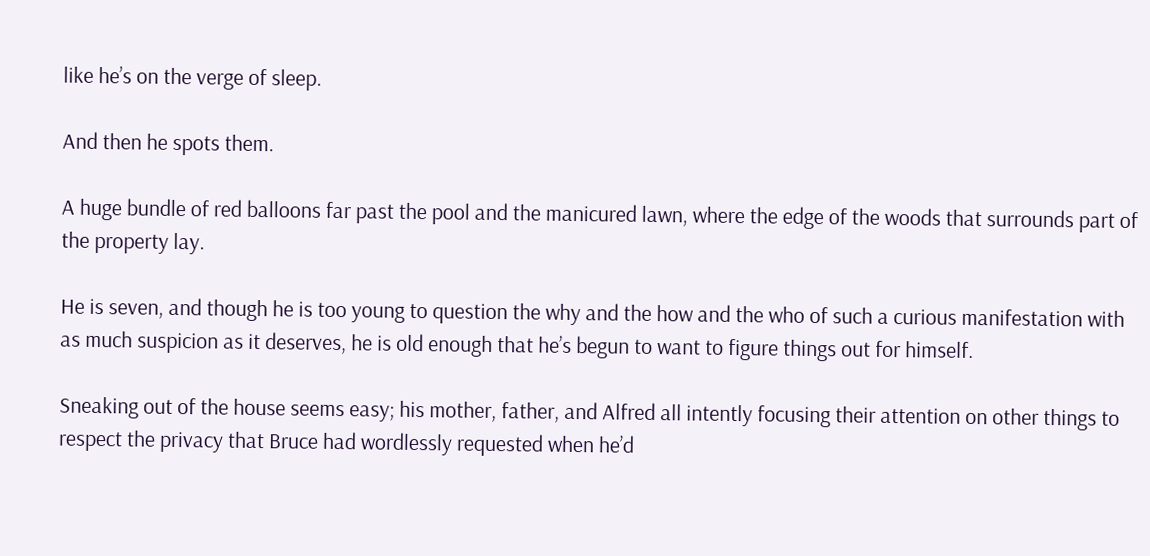like he’s on the verge of sleep.

And then he spots them.

A huge bundle of red balloons far past the pool and the manicured lawn, where the edge of the woods that surrounds part of the property lay.

He is seven, and though he is too young to question the why and the how and the who of such a curious manifestation with as much suspicion as it deserves, he is old enough that he’s begun to want to figure things out for himself.

Sneaking out of the house seems easy; his mother, father, and Alfred all intently focusing their attention on other things to respect the privacy that Bruce had wordlessly requested when he’d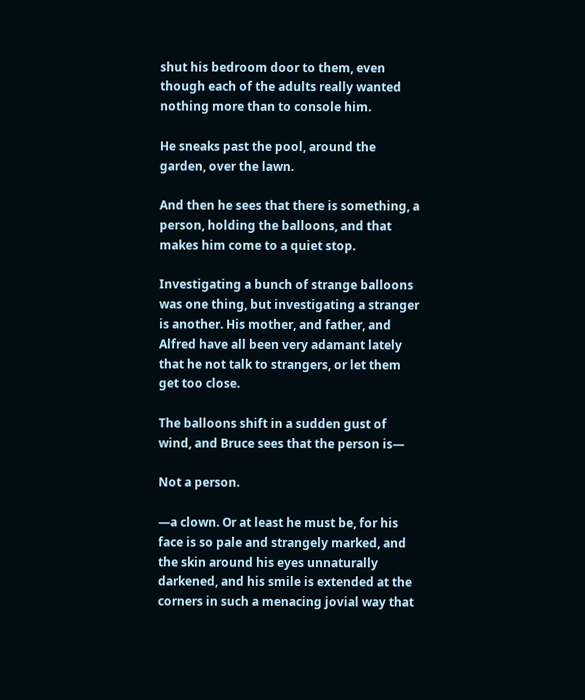shut his bedroom door to them, even though each of the adults really wanted nothing more than to console him.

He sneaks past the pool, around the garden, over the lawn.

And then he sees that there is something, a person, holding the balloons, and that makes him come to a quiet stop.

Investigating a bunch of strange balloons was one thing, but investigating a stranger is another. His mother, and father, and Alfred have all been very adamant lately that he not talk to strangers, or let them get too close.

The balloons shift in a sudden gust of wind, and Bruce sees that the person is—

Not a person.

—a clown. Or at least he must be, for his face is so pale and strangely marked, and the skin around his eyes unnaturally darkened, and his smile is extended at the corners in such a menacing jovial way that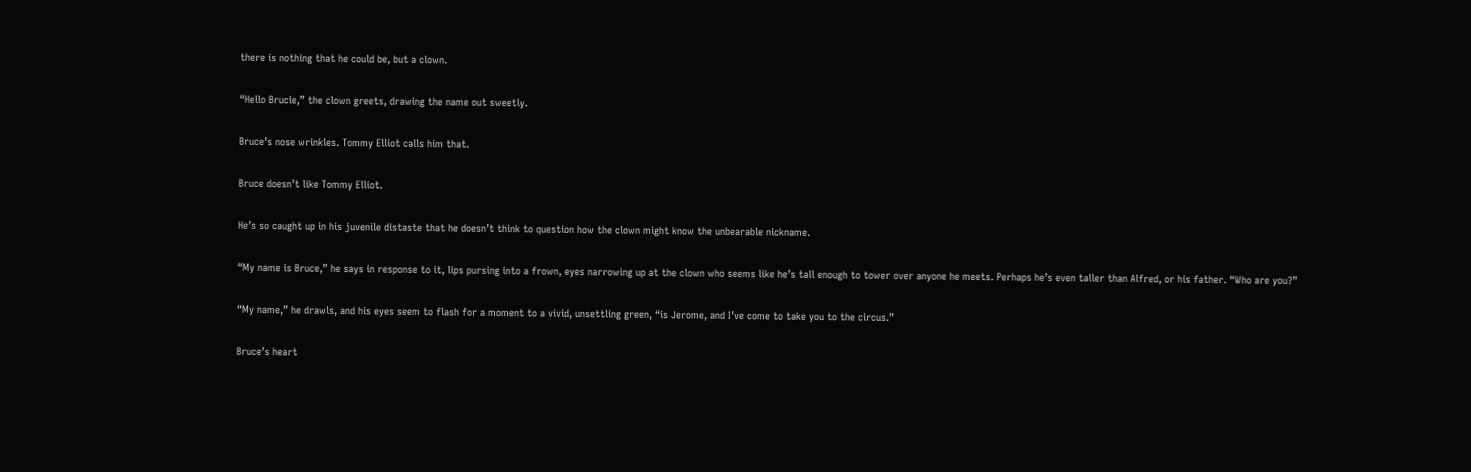there is nothing that he could be, but a clown.

“Hello Brucie,” the clown greets, drawing the name out sweetly.

Bruce’s nose wrinkles. Tommy Elliot calls him that.

Bruce doesn’t like Tommy Elliot.

He’s so caught up in his juvenile distaste that he doesn’t think to question how the clown might know the unbearable nickname.

“My name is Bruce,” he says in response to it, lips pursing into a frown, eyes narrowing up at the clown who seems like he’s tall enough to tower over anyone he meets. Perhaps he’s even taller than Alfred, or his father. “Who are you?”

“My name,” he drawls, and his eyes seem to flash for a moment to a vivid, unsettling green, “is Jerome, and I’ve come to take you to the circus.”

Bruce’s heart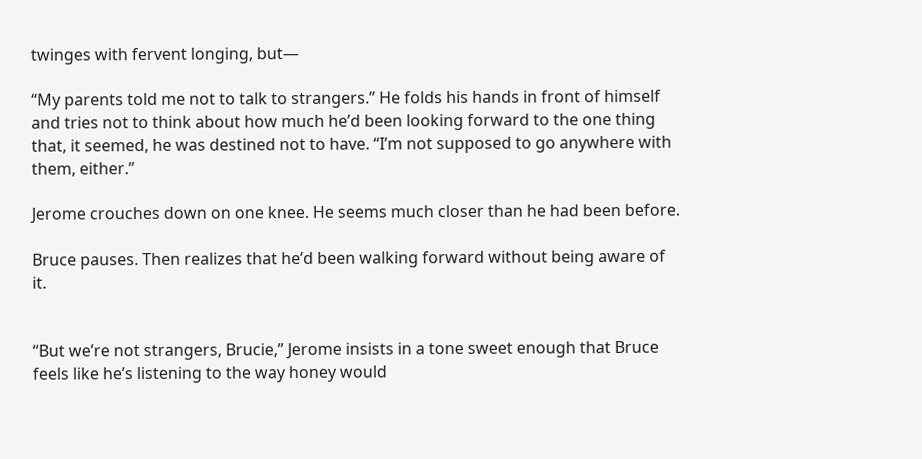twinges with fervent longing, but—

“My parents told me not to talk to strangers.” He folds his hands in front of himself and tries not to think about how much he’d been looking forward to the one thing that, it seemed, he was destined not to have. “I’m not supposed to go anywhere with them, either.”

Jerome crouches down on one knee. He seems much closer than he had been before.

Bruce pauses. Then realizes that he’d been walking forward without being aware of it.


“But we’re not strangers, Brucie,” Jerome insists in a tone sweet enough that Bruce feels like he’s listening to the way honey would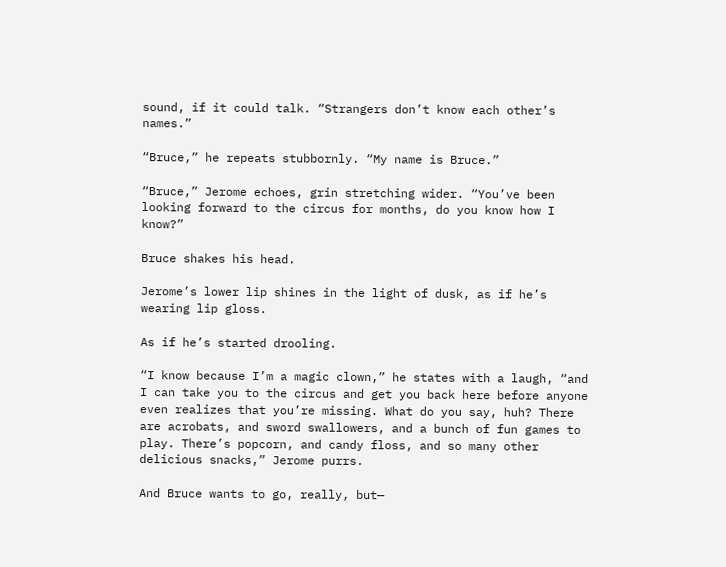sound, if it could talk. “Strangers don’t know each other’s names.”

“Bruce,” he repeats stubbornly. “My name is Bruce.”

“Bruce,” Jerome echoes, grin stretching wider. “You’ve been looking forward to the circus for months, do you know how I know?”

Bruce shakes his head.

Jerome’s lower lip shines in the light of dusk, as if he’s wearing lip gloss.

As if he’s started drooling.

“I know because I’m a magic clown,” he states with a laugh, “and I can take you to the circus and get you back here before anyone even realizes that you’re missing. What do you say, huh? There are acrobats, and sword swallowers, and a bunch of fun games to play. There’s popcorn, and candy floss, and so many other delicious snacks,” Jerome purrs.

And Bruce wants to go, really, but—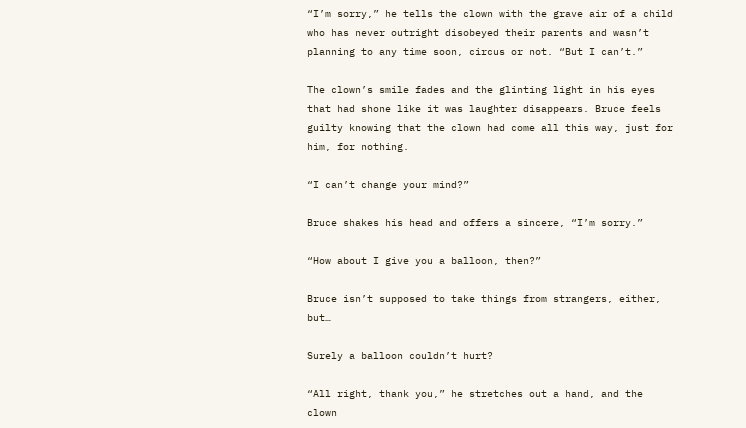“I’m sorry,” he tells the clown with the grave air of a child who has never outright disobeyed their parents and wasn’t planning to any time soon, circus or not. “But I can’t.”

The clown’s smile fades and the glinting light in his eyes that had shone like it was laughter disappears. Bruce feels guilty knowing that the clown had come all this way, just for him, for nothing.

“I can’t change your mind?”

Bruce shakes his head and offers a sincere, “I’m sorry.”

“How about I give you a balloon, then?”

Bruce isn’t supposed to take things from strangers, either, but…

Surely a balloon couldn’t hurt?

“All right, thank you,” he stretches out a hand, and the clown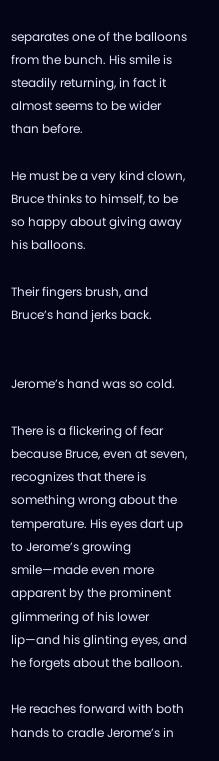separates one of the balloons from the bunch. His smile is steadily returning, in fact it almost seems to be wider than before.

He must be a very kind clown, Bruce thinks to himself, to be so happy about giving away his balloons.

Their fingers brush, and Bruce’s hand jerks back.


Jerome’s hand was so cold.

There is a flickering of fear because Bruce, even at seven, recognizes that there is something wrong about the temperature. His eyes dart up to Jerome’s growing smile—made even more apparent by the prominent glimmering of his lower lip—and his glinting eyes, and he forgets about the balloon.

He reaches forward with both hands to cradle Jerome’s in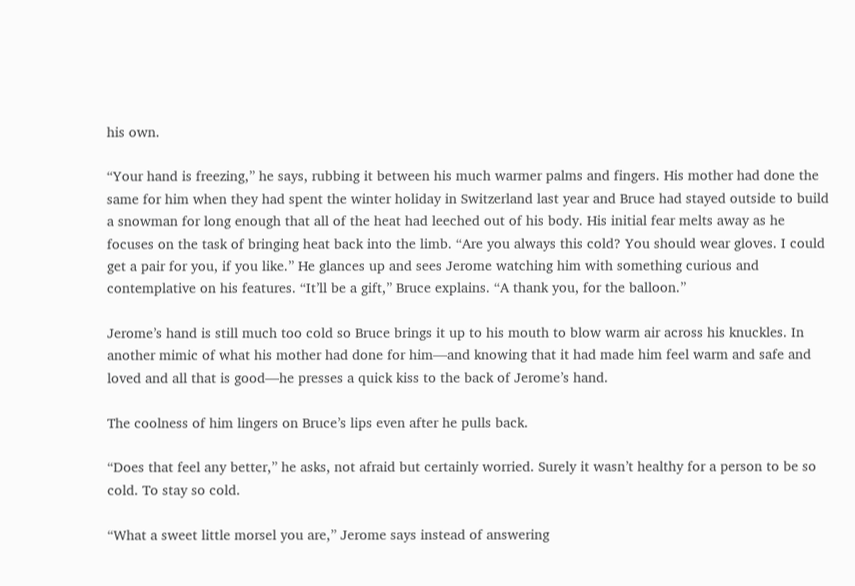his own.

“Your hand is freezing,” he says, rubbing it between his much warmer palms and fingers. His mother had done the same for him when they had spent the winter holiday in Switzerland last year and Bruce had stayed outside to build a snowman for long enough that all of the heat had leeched out of his body. His initial fear melts away as he focuses on the task of bringing heat back into the limb. “Are you always this cold? You should wear gloves. I could get a pair for you, if you like.” He glances up and sees Jerome watching him with something curious and contemplative on his features. “It’ll be a gift,” Bruce explains. “A thank you, for the balloon.”

Jerome’s hand is still much too cold so Bruce brings it up to his mouth to blow warm air across his knuckles. In another mimic of what his mother had done for him—and knowing that it had made him feel warm and safe and loved and all that is good—he presses a quick kiss to the back of Jerome’s hand.

The coolness of him lingers on Bruce’s lips even after he pulls back.

“Does that feel any better,” he asks, not afraid but certainly worried. Surely it wasn’t healthy for a person to be so cold. To stay so cold.

“What a sweet little morsel you are,” Jerome says instead of answering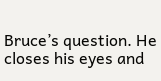Bruce’s question. He closes his eyes and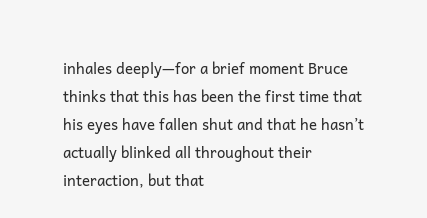inhales deeply—for a brief moment Bruce thinks that this has been the first time that his eyes have fallen shut and that he hasn’t actually blinked all throughout their interaction, but that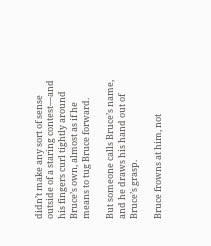didn’t make any sort of sense outside of a staring contest—and his fingers curl tightly around Bruce’s own, almost as if he means to tug Bruce forward.

But someone calls Bruce’s name, and he draws his hand out of Bruce’s grasp.

Bruce frowns at him, not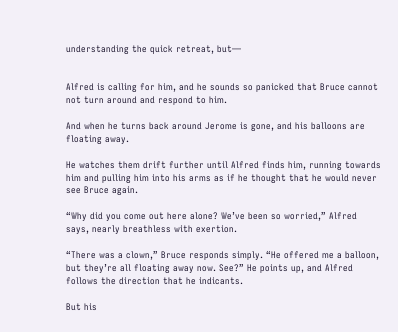understanding the quick retreat, but—


Alfred is calling for him, and he sounds so panicked that Bruce cannot not turn around and respond to him.

And when he turns back around Jerome is gone, and his balloons are floating away.

He watches them drift further until Alfred finds him, running towards him and pulling him into his arms as if he thought that he would never see Bruce again.

“Why did you come out here alone? We’ve been so worried,” Alfred says, nearly breathless with exertion.

“There was a clown,” Bruce responds simply. “He offered me a balloon, but they’re all floating away now. See?” He points up, and Alfred follows the direction that he indicants.

But his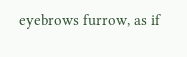eyebrows furrow, as if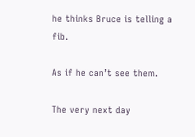he thinks Bruce is telling a fib.

As if he can’t see them.

The very next day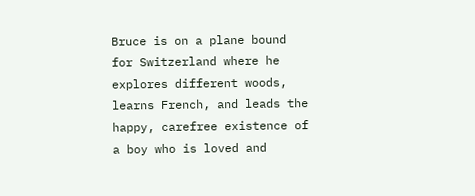Bruce is on a plane bound for Switzerland where he explores different woods, learns French, and leads the happy, carefree existence of a boy who is loved and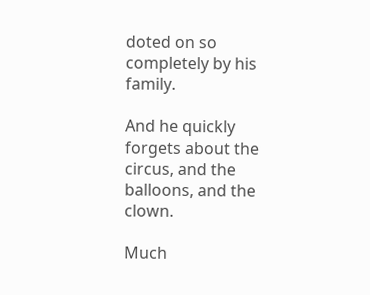doted on so completely by his family.

And he quickly forgets about the circus, and the balloons, and the clown.

Much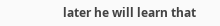later he will learn that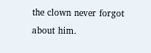the clown never forgot about him.